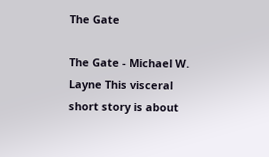The Gate

The Gate - Michael W. Layne This visceral short story is about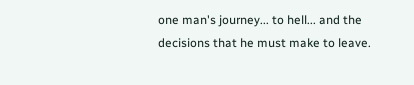one man's journey... to hell... and the decisions that he must make to leave.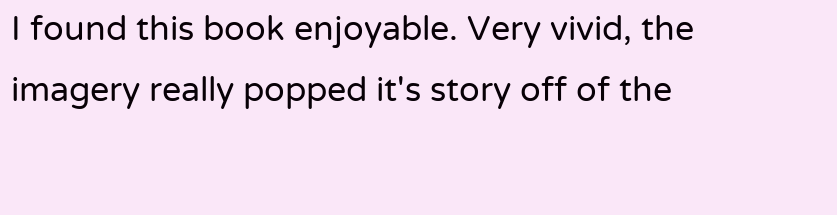I found this book enjoyable. Very vivid, the imagery really popped it's story off of the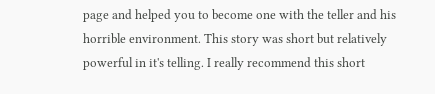page and helped you to become one with the teller and his horrible environment. This story was short but relatively powerful in it's telling. I really recommend this short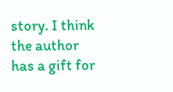story. I think the author has a gift for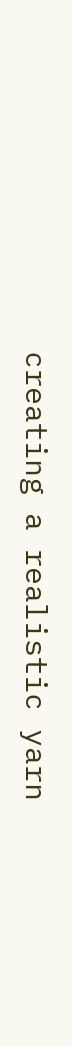creating a realistic yarn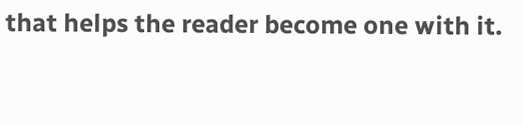that helps the reader become one with it.